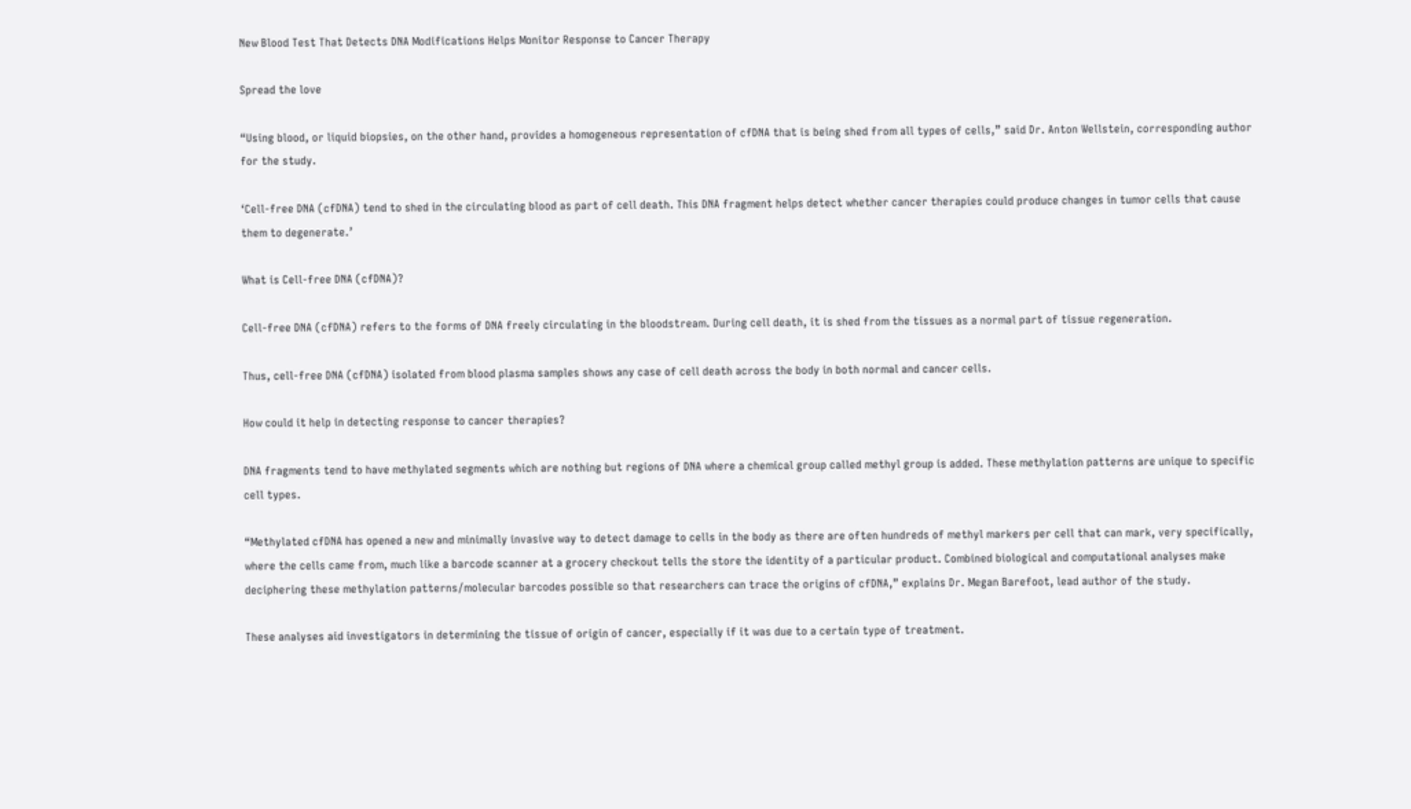New Blood Test That Detects DNA Modifications Helps Monitor Response to Cancer Therapy

Spread the love

“Using blood, or liquid biopsies, on the other hand, provides a homogeneous representation of cfDNA that is being shed from all types of cells,” said Dr. Anton Wellstein, corresponding author for the study.

‘Cell-free DNA (cfDNA) tend to shed in the circulating blood as part of cell death. This DNA fragment helps detect whether cancer therapies could produce changes in tumor cells that cause them to degenerate.’

What is Cell-free DNA (cfDNA)?

Cell-free DNA (cfDNA) refers to the forms of DNA freely circulating in the bloodstream. During cell death, it is shed from the tissues as a normal part of tissue regeneration.

Thus, cell-free DNA (cfDNA) isolated from blood plasma samples shows any case of cell death across the body in both normal and cancer cells.

How could it help in detecting response to cancer therapies?

DNA fragments tend to have methylated segments which are nothing but regions of DNA where a chemical group called methyl group is added. These methylation patterns are unique to specific cell types.

“Methylated cfDNA has opened a new and minimally invasive way to detect damage to cells in the body as there are often hundreds of methyl markers per cell that can mark, very specifically, where the cells came from, much like a barcode scanner at a grocery checkout tells the store the identity of a particular product. Combined biological and computational analyses make deciphering these methylation patterns/molecular barcodes possible so that researchers can trace the origins of cfDNA,” explains Dr. Megan Barefoot, lead author of the study.

These analyses aid investigators in determining the tissue of origin of cancer, especially if it was due to a certain type of treatment.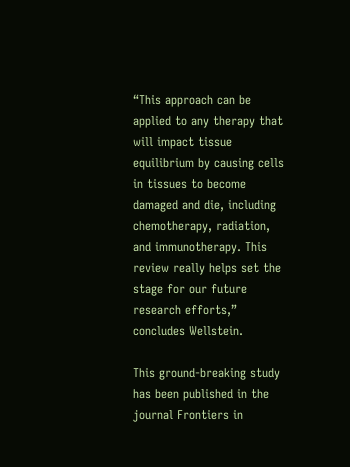“This approach can be applied to any therapy that will impact tissue equilibrium by causing cells in tissues to become damaged and die, including chemotherapy, radiation, and immunotherapy. This review really helps set the stage for our future research efforts,” concludes Wellstein.

This ground-breaking study has been published in the journal Frontiers in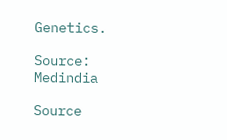Genetics.

Source: Medindia

Source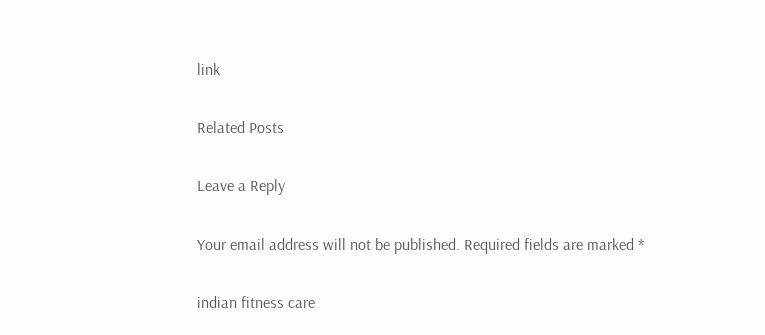link

Related Posts

Leave a Reply

Your email address will not be published. Required fields are marked *

indian fitness care